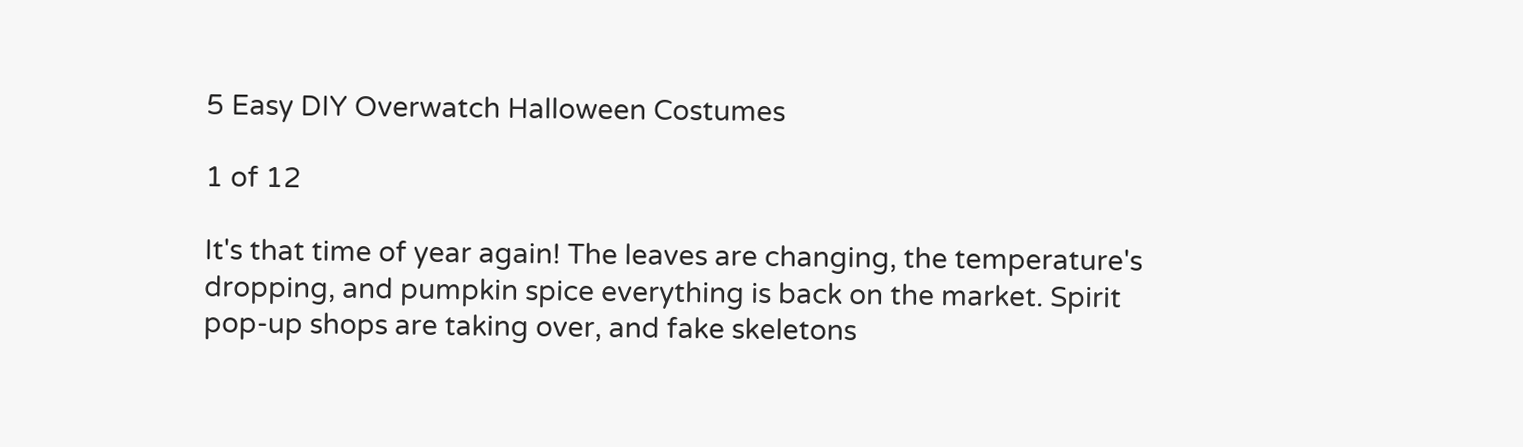5 Easy DIY Overwatch Halloween Costumes

1 of 12

It's that time of year again! The leaves are changing, the temperature's dropping, and pumpkin spice everything is back on the market. Spirit pop-up shops are taking over, and fake skeletons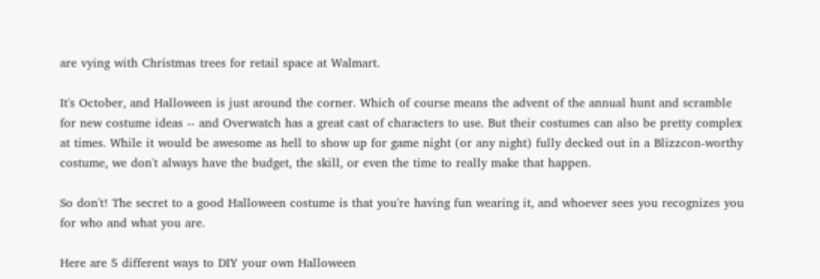are vying with Christmas trees for retail space at Walmart.

It's October, and Halloween is just around the corner. Which of course means the advent of the annual hunt and scramble for new costume ideas -- and Overwatch has a great cast of characters to use. But their costumes can also be pretty complex at times. While it would be awesome as hell to show up for game night (or any night) fully decked out in a Blizzcon-worthy costume, we don't always have the budget, the skill, or even the time to really make that happen.

So don't! The secret to a good Halloween costume is that you're having fun wearing it, and whoever sees you recognizes you for who and what you are.

Here are 5 different ways to DIY your own Halloween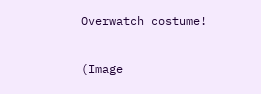Overwatch costume!

(Image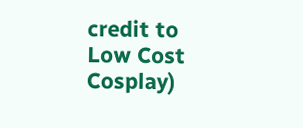credit to Low Cost Cosplay)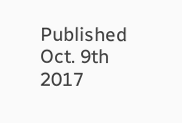Published Oct. 9th 2017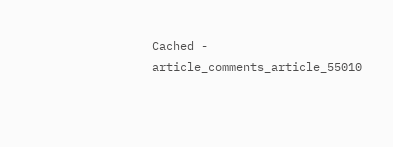Cached - article_comments_article_55010